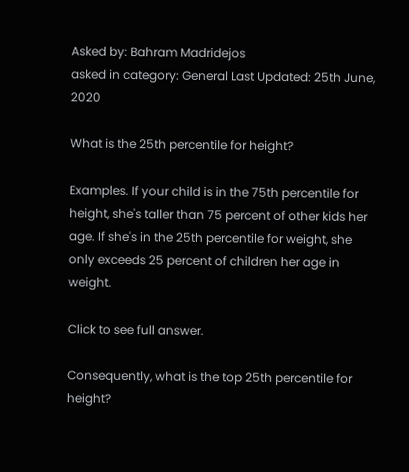Asked by: Bahram Madridejos
asked in category: General Last Updated: 25th June, 2020

What is the 25th percentile for height?

Examples. If your child is in the 75th percentile for height, she's taller than 75 percent of other kids her age. If she's in the 25th percentile for weight, she only exceeds 25 percent of children her age in weight.

Click to see full answer.

Consequently, what is the top 25th percentile for height?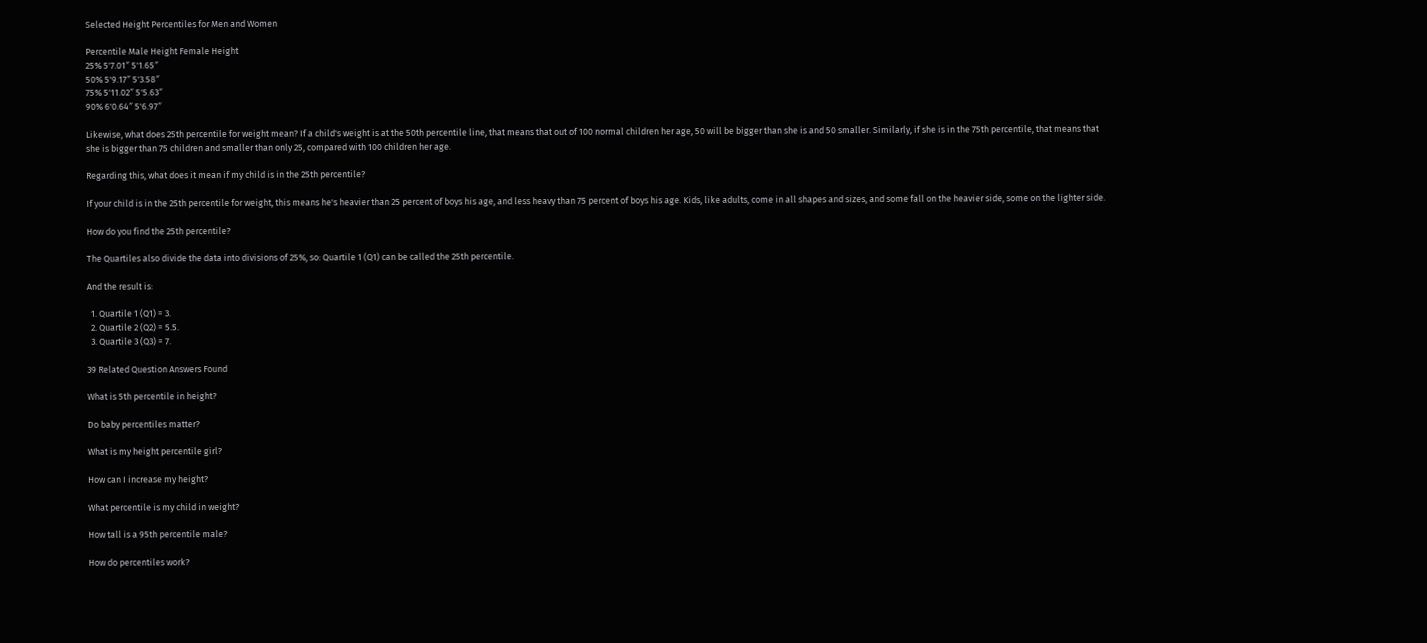Selected Height Percentiles for Men and Women

Percentile Male Height Female Height
25% 5'7.01″ 5'1.65″
50% 5'9.17″ 5'3.58″
75% 5'11.02″ 5'5.63″
90% 6'0.64″ 5'6.97″

Likewise, what does 25th percentile for weight mean? If a child's weight is at the 50th percentile line, that means that out of 100 normal children her age, 50 will be bigger than she is and 50 smaller. Similarly, if she is in the 75th percentile, that means that she is bigger than 75 children and smaller than only 25, compared with 100 children her age.

Regarding this, what does it mean if my child is in the 25th percentile?

If your child is in the 25th percentile for weight, this means he's heavier than 25 percent of boys his age, and less heavy than 75 percent of boys his age. Kids, like adults, come in all shapes and sizes, and some fall on the heavier side, some on the lighter side.

How do you find the 25th percentile?

The Quartiles also divide the data into divisions of 25%, so: Quartile 1 (Q1) can be called the 25th percentile.

And the result is:

  1. Quartile 1 (Q1) = 3.
  2. Quartile 2 (Q2) = 5.5.
  3. Quartile 3 (Q3) = 7.

39 Related Question Answers Found

What is 5th percentile in height?

Do baby percentiles matter?

What is my height percentile girl?

How can I increase my height?

What percentile is my child in weight?

How tall is a 95th percentile male?

How do percentiles work?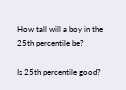How tall will a boy in the 25th percentile be?

Is 25th percentile good?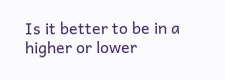Is it better to be in a higher or lower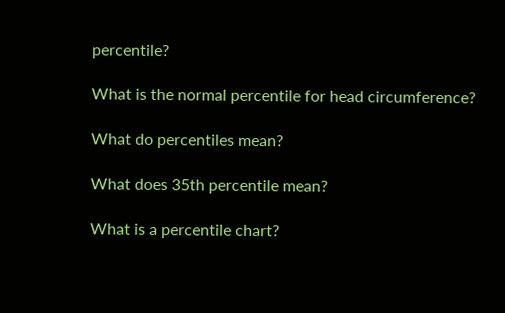percentile?

What is the normal percentile for head circumference?

What do percentiles mean?

What does 35th percentile mean?

What is a percentile chart?